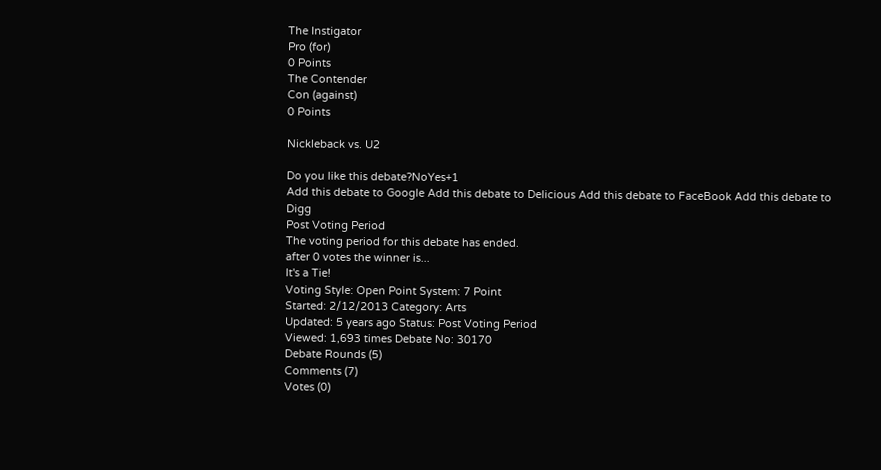The Instigator
Pro (for)
0 Points
The Contender
Con (against)
0 Points

Nickleback vs. U2

Do you like this debate?NoYes+1
Add this debate to Google Add this debate to Delicious Add this debate to FaceBook Add this debate to Digg
Post Voting Period
The voting period for this debate has ended.
after 0 votes the winner is...
It's a Tie!
Voting Style: Open Point System: 7 Point
Started: 2/12/2013 Category: Arts
Updated: 5 years ago Status: Post Voting Period
Viewed: 1,693 times Debate No: 30170
Debate Rounds (5)
Comments (7)
Votes (0)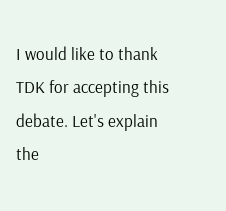I would like to thank TDK for accepting this debate. Let's explain the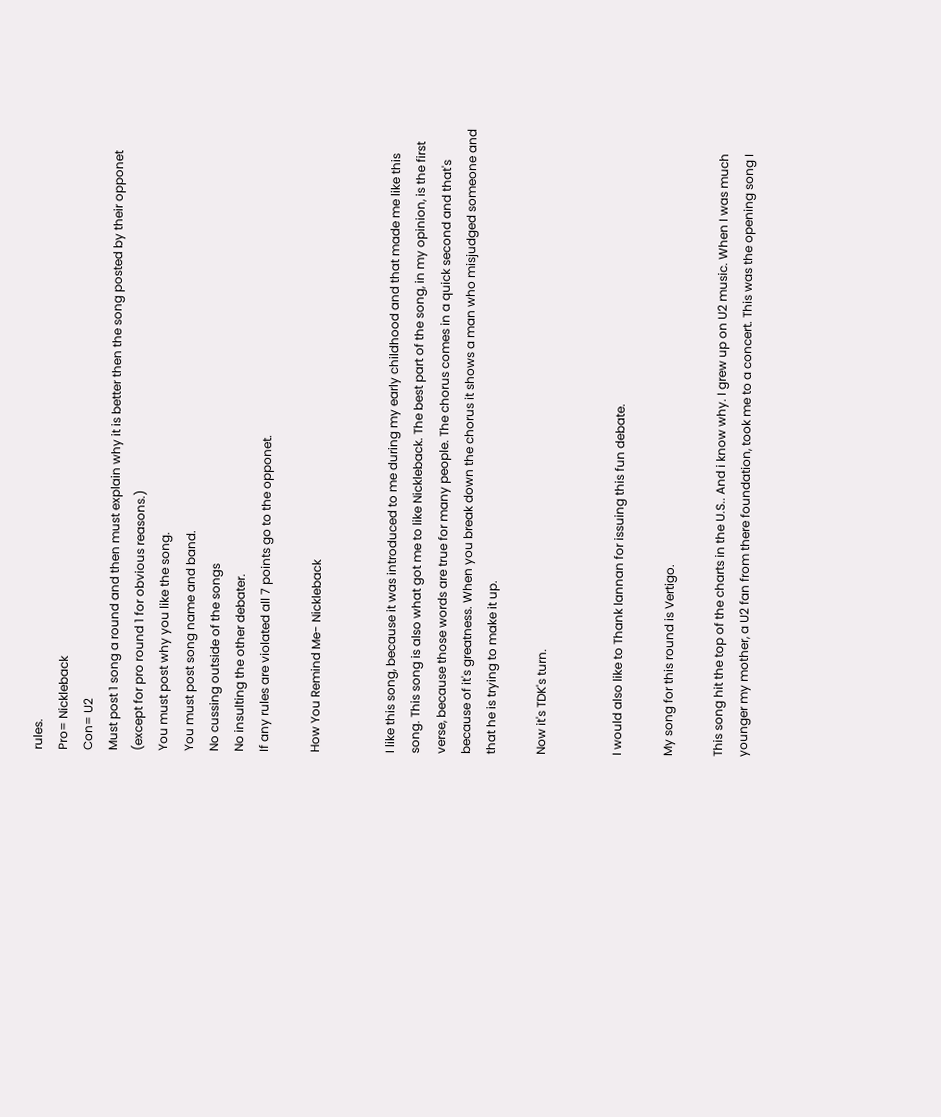rules.
Pro= Nickleback
Con= U2
Must post 1 song a round and then must explain why it is better then the song posted by their opponet (except for pro round 1 for obvious reasons.)
You must post why you like the song.
You must post song name and band.
No cussing outside of the songs
No insulting the other debater.
If any rules are violated all 7 points go to the opponet.

How You Remind Me- Nickleback


I like this song, because it was introduced to me during my early childhood and that made me like this song. This song is also what got me to like Nickleback. The best part of the song, in my opinion, is the first verse, because those words are true for many people. The chorus comes in a quick second and that's because of it's greatness. When you break down the chorus it shows a man who misjudged someone and that he is trying to make it up.

Now it's TDK's turn.


I would also like to Thank lannan for issuing this fun debate.

My song for this round is Vertigo.

This song hit the top of the charts in the U.S.. And i know why. I grew up on U2 music. When I was much younger my mother, a U2 fan from there foundation, took me to a concert. This was the opening song I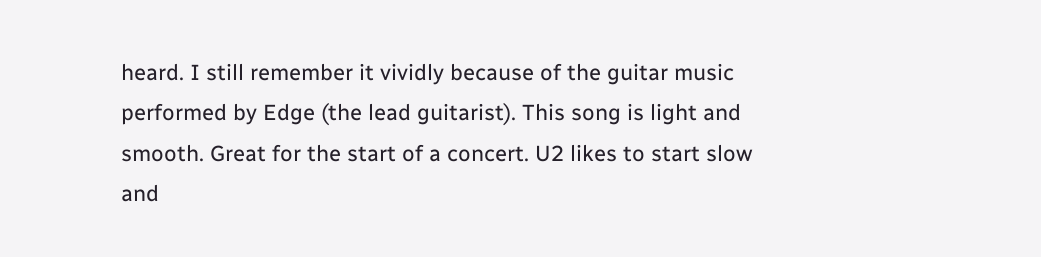heard. I still remember it vividly because of the guitar music performed by Edge (the lead guitarist). This song is light and smooth. Great for the start of a concert. U2 likes to start slow and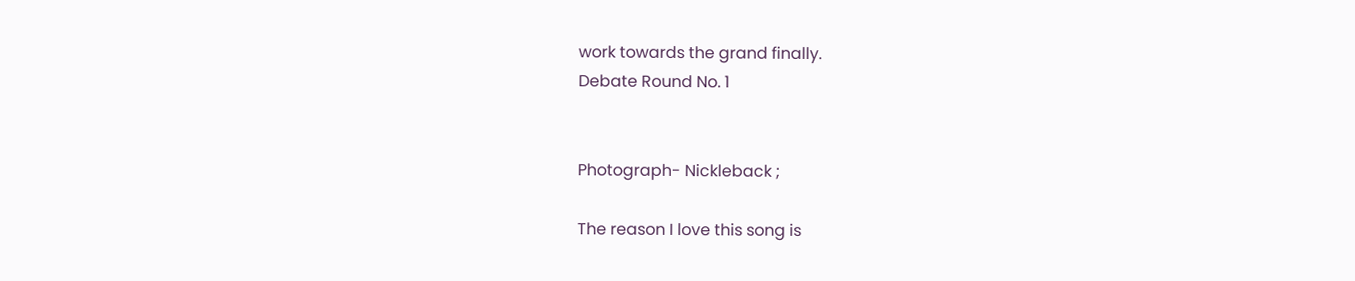work towards the grand finally.
Debate Round No. 1


Photograph- Nickleback ;

The reason I love this song is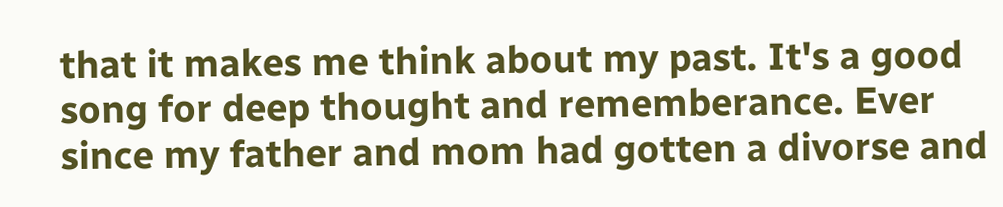that it makes me think about my past. It's a good song for deep thought and rememberance. Ever since my father and mom had gotten a divorse and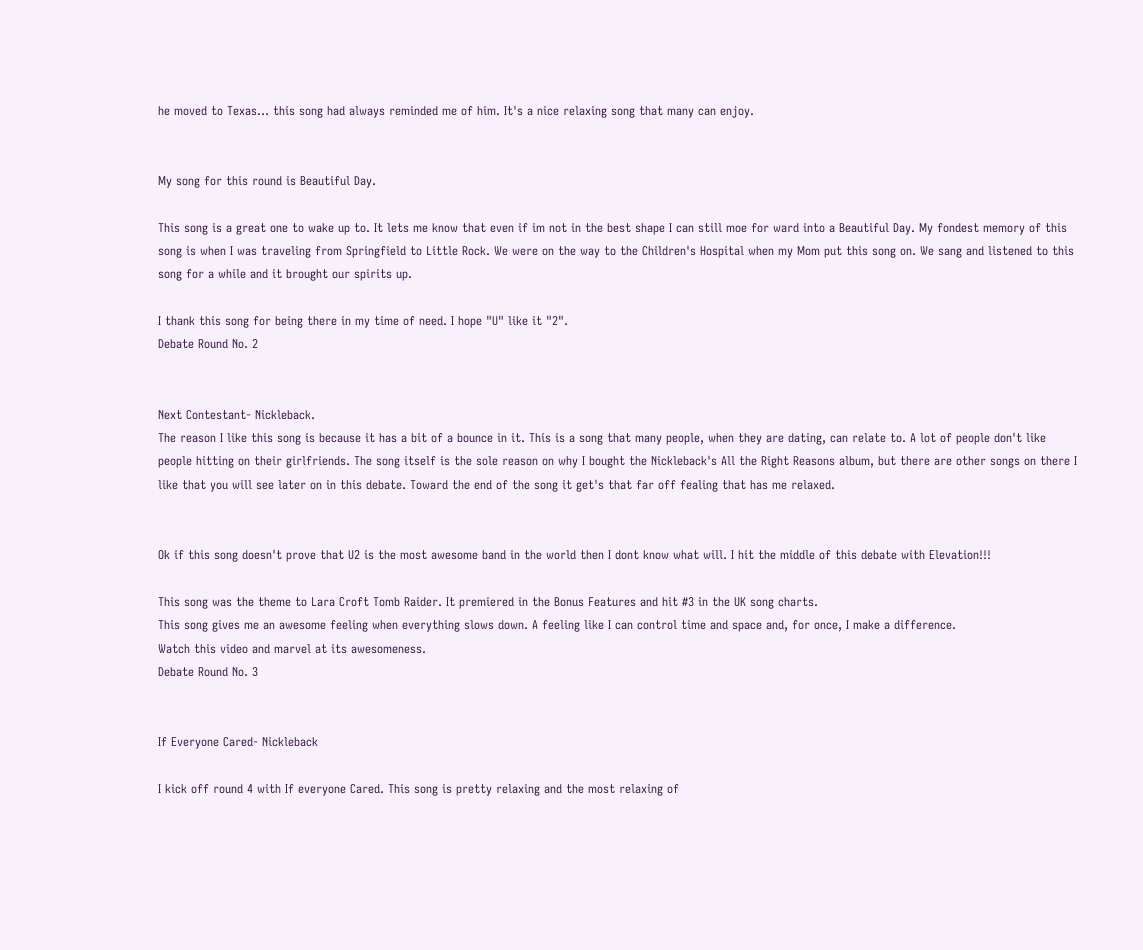he moved to Texas... this song had always reminded me of him. It's a nice relaxing song that many can enjoy.


My song for this round is Beautiful Day.

This song is a great one to wake up to. It lets me know that even if im not in the best shape I can still moe for ward into a Beautiful Day. My fondest memory of this song is when I was traveling from Springfield to Little Rock. We were on the way to the Children's Hospital when my Mom put this song on. We sang and listened to this song for a while and it brought our spirits up.

I thank this song for being there in my time of need. I hope "U" like it "2".
Debate Round No. 2


Next Contestant- Nickleback.
The reason I like this song is because it has a bit of a bounce in it. This is a song that many people, when they are dating, can relate to. A lot of people don't like people hitting on their girlfriends. The song itself is the sole reason on why I bought the Nickleback's All the Right Reasons album, but there are other songs on there I like that you will see later on in this debate. Toward the end of the song it get's that far off fealing that has me relaxed.


Ok if this song doesn't prove that U2 is the most awesome band in the world then I dont know what will. I hit the middle of this debate with Elevation!!!

This song was the theme to Lara Croft Tomb Raider. It premiered in the Bonus Features and hit #3 in the UK song charts.
This song gives me an awesome feeling when everything slows down. A feeling like I can control time and space and, for once, I make a difference.
Watch this video and marvel at its awesomeness.
Debate Round No. 3


If Everyone Cared- Nickleback

I kick off round 4 with If everyone Cared. This song is pretty relaxing and the most relaxing of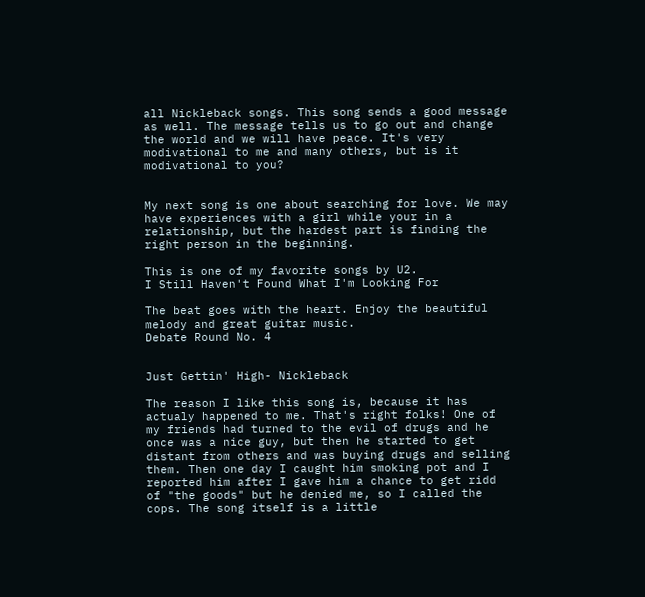all Nickleback songs. This song sends a good message as well. The message tells us to go out and change the world and we will have peace. It's very modivational to me and many others, but is it modivational to you?


My next song is one about searching for love. We may have experiences with a girl while your in a relationship, but the hardest part is finding the right person in the beginning.

This is one of my favorite songs by U2.
I Still Haven't Found What I'm Looking For

The beat goes with the heart. Enjoy the beautiful melody and great guitar music.
Debate Round No. 4


Just Gettin' High- Nickleback

The reason I like this song is, because it has actualy happened to me. That's right folks! One of my friends had turned to the evil of drugs and he once was a nice guy, but then he started to get distant from others and was buying drugs and selling them. Then one day I caught him smoking pot and I reported him after I gave him a chance to get ridd of "the goods" but he denied me, so I called the cops. The song itself is a little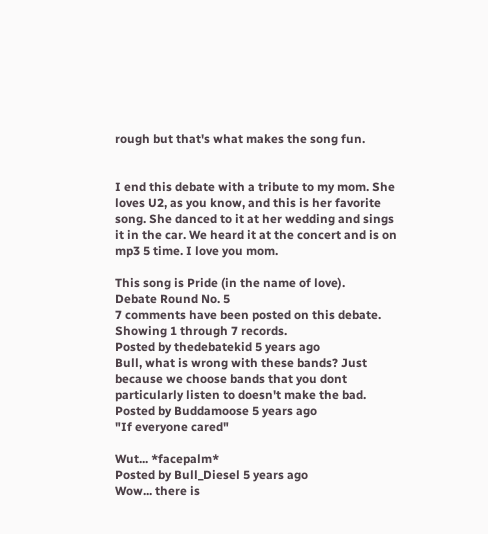rough but that's what makes the song fun.


I end this debate with a tribute to my mom. She loves U2, as you know, and this is her favorite song. She danced to it at her wedding and sings it in the car. We heard it at the concert and is on mp3 5 time. I love you mom.

This song is Pride (in the name of love).
Debate Round No. 5
7 comments have been posted on this debate. Showing 1 through 7 records.
Posted by thedebatekid 5 years ago
Bull, what is wrong with these bands? Just because we choose bands that you dont particularly listen to doesn't make the bad.
Posted by Buddamoose 5 years ago
"If everyone cared"

Wut... *facepalm*
Posted by Bull_Diesel 5 years ago
Wow... there is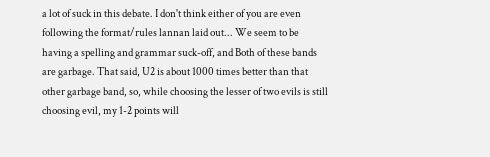a lot of suck in this debate. I don't think either of you are even following the format/rules lannan laid out... We seem to be having a spelling and grammar suck-off, and Both of these bands are garbage. That said, U2 is about 1000 times better than that other garbage band, so, while choosing the lesser of two evils is still choosing evil, my 1-2 points will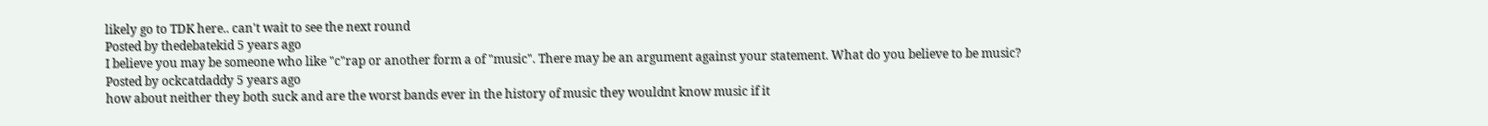likely go to TDK here.. can't wait to see the next round
Posted by thedebatekid 5 years ago
I believe you may be someone who like "c"rap or another form a of "music". There may be an argument against your statement. What do you believe to be music?
Posted by ockcatdaddy 5 years ago
how about neither they both suck and are the worst bands ever in the history of music they wouldnt know music if it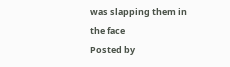was slapping them in the face
Posted by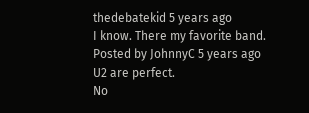thedebatekid 5 years ago
I know. There my favorite band.
Posted by JohnnyC 5 years ago
U2 are perfect.
No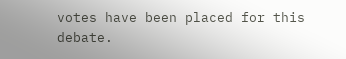votes have been placed for this debate.